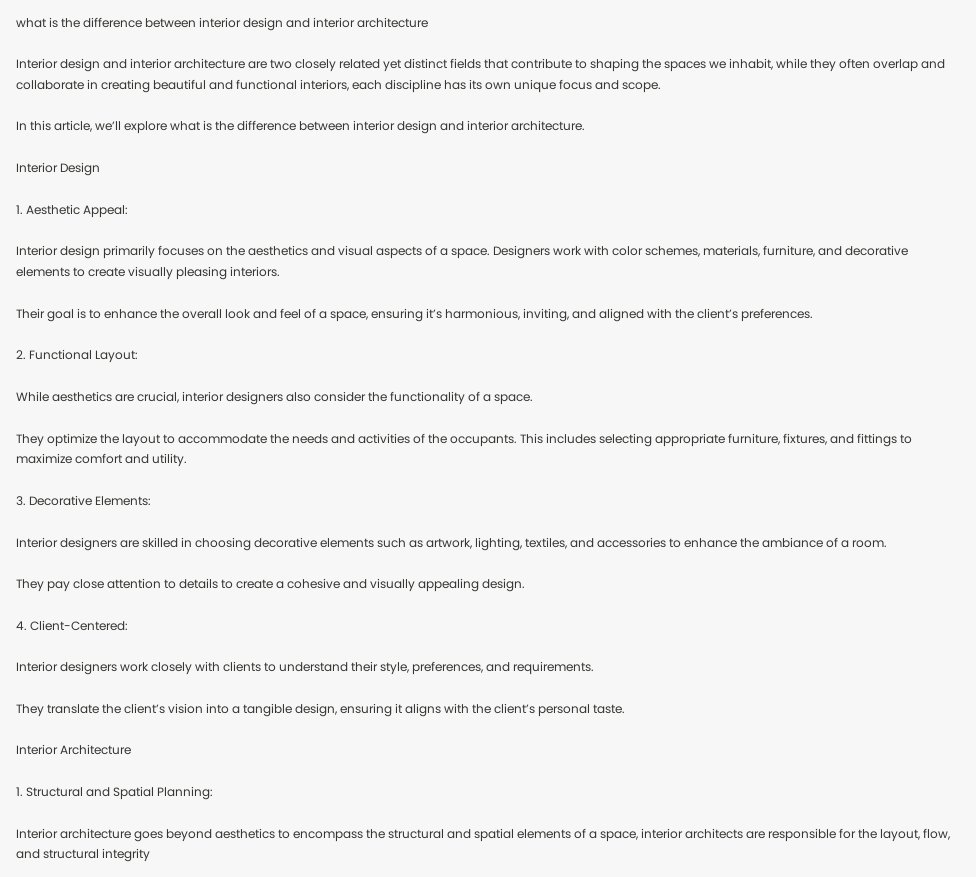what is the difference between interior design and interior architecture

Interior design and interior architecture are two closely related yet distinct fields that contribute to shaping the spaces we inhabit, while they often overlap and collaborate in creating beautiful and functional interiors, each discipline has its own unique focus and scope.

In this article, we’ll explore what is the difference between interior design and interior architecture.

Interior Design

1. Aesthetic Appeal:

Interior design primarily focuses on the aesthetics and visual aspects of a space. Designers work with color schemes, materials, furniture, and decorative elements to create visually pleasing interiors.

Their goal is to enhance the overall look and feel of a space, ensuring it’s harmonious, inviting, and aligned with the client’s preferences.

2. Functional Layout:

While aesthetics are crucial, interior designers also consider the functionality of a space.

They optimize the layout to accommodate the needs and activities of the occupants. This includes selecting appropriate furniture, fixtures, and fittings to maximize comfort and utility.

3. Decorative Elements:

Interior designers are skilled in choosing decorative elements such as artwork, lighting, textiles, and accessories to enhance the ambiance of a room.

They pay close attention to details to create a cohesive and visually appealing design.

4. Client-Centered:

Interior designers work closely with clients to understand their style, preferences, and requirements.

They translate the client’s vision into a tangible design, ensuring it aligns with the client’s personal taste.

Interior Architecture

1. Structural and Spatial Planning:

Interior architecture goes beyond aesthetics to encompass the structural and spatial elements of a space, interior architects are responsible for the layout, flow, and structural integrity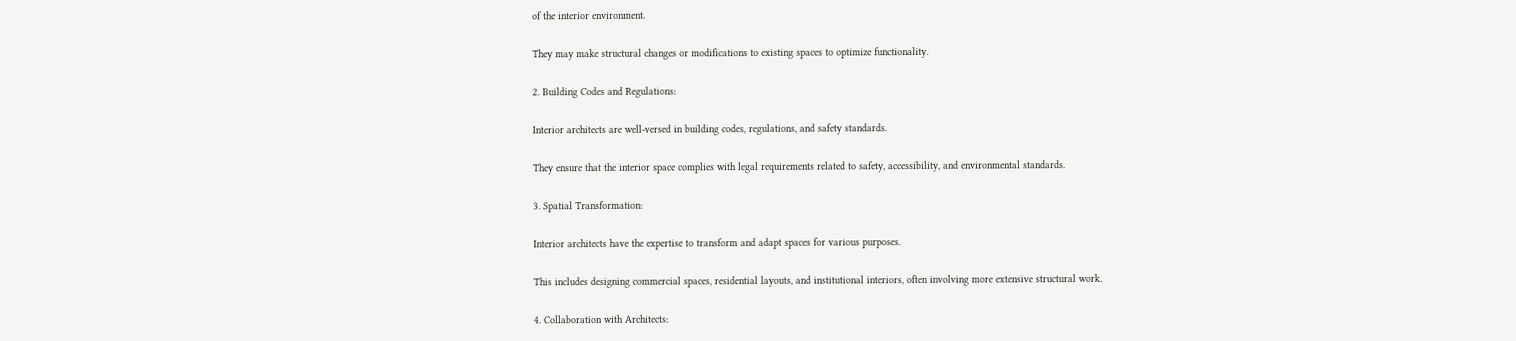of the interior environment.

They may make structural changes or modifications to existing spaces to optimize functionality.

2. Building Codes and Regulations:

Interior architects are well-versed in building codes, regulations, and safety standards.

They ensure that the interior space complies with legal requirements related to safety, accessibility, and environmental standards.

3. Spatial Transformation:

Interior architects have the expertise to transform and adapt spaces for various purposes.

This includes designing commercial spaces, residential layouts, and institutional interiors, often involving more extensive structural work.

4. Collaboration with Architects: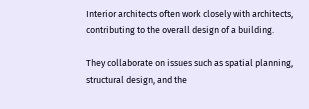Interior architects often work closely with architects, contributing to the overall design of a building.

They collaborate on issues such as spatial planning, structural design, and the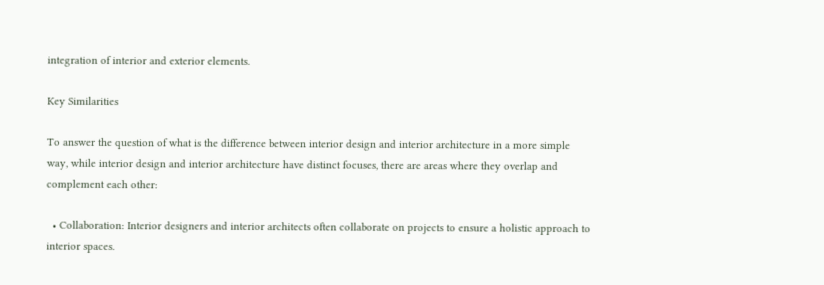integration of interior and exterior elements.

Key Similarities

To answer the question of what is the difference between interior design and interior architecture in a more simple way, while interior design and interior architecture have distinct focuses, there are areas where they overlap and complement each other:

  • Collaboration: Interior designers and interior architects often collaborate on projects to ensure a holistic approach to interior spaces.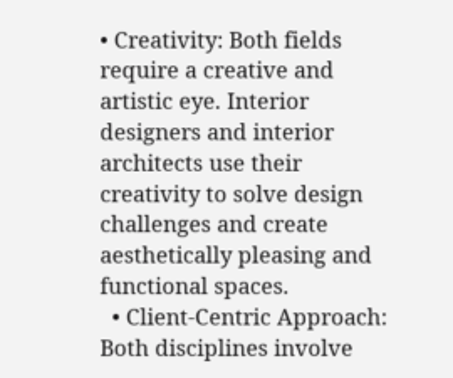• Creativity: Both fields require a creative and artistic eye. Interior designers and interior architects use their creativity to solve design challenges and create aesthetically pleasing and functional spaces.
  • Client-Centric Approach: Both disciplines involve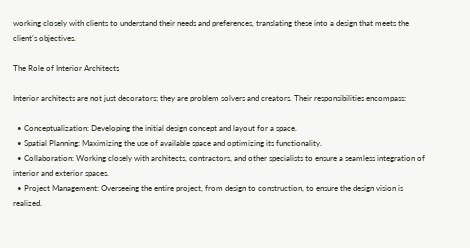working closely with clients to understand their needs and preferences, translating these into a design that meets the client’s objectives.

The Role of Interior Architects

Interior architects are not just decorators; they are problem solvers and creators. Their responsibilities encompass:

  • Conceptualization: Developing the initial design concept and layout for a space.
  • Spatial Planning: Maximizing the use of available space and optimizing its functionality.
  • Collaboration: Working closely with architects, contractors, and other specialists to ensure a seamless integration of interior and exterior spaces.
  • Project Management: Overseeing the entire project, from design to construction, to ensure the design vision is realized.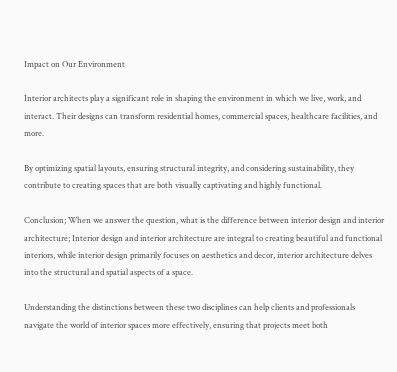Impact on Our Environment

Interior architects play a significant role in shaping the environment in which we live, work, and interact. Their designs can transform residential homes, commercial spaces, healthcare facilities, and more.

By optimizing spatial layouts, ensuring structural integrity, and considering sustainability, they contribute to creating spaces that are both visually captivating and highly functional.

Conclusion; When we answer the question, what is the difference between interior design and interior architecture; Interior design and interior architecture are integral to creating beautiful and functional interiors, while interior design primarily focuses on aesthetics and decor, interior architecture delves into the structural and spatial aspects of a space.

Understanding the distinctions between these two disciplines can help clients and professionals navigate the world of interior spaces more effectively, ensuring that projects meet both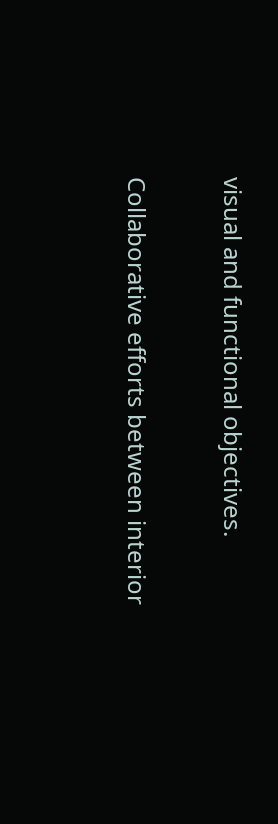visual and functional objectives.

Collaborative efforts between interior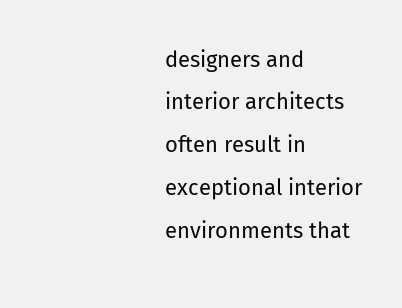designers and interior architects often result in exceptional interior environments that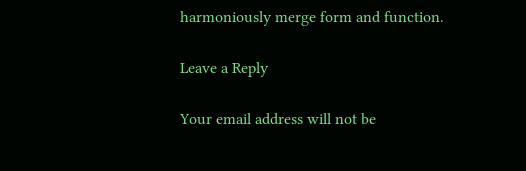harmoniously merge form and function.

Leave a Reply

Your email address will not be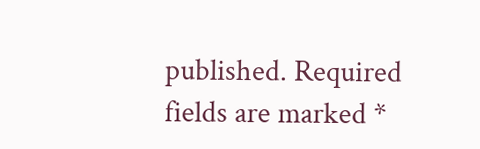published. Required fields are marked *